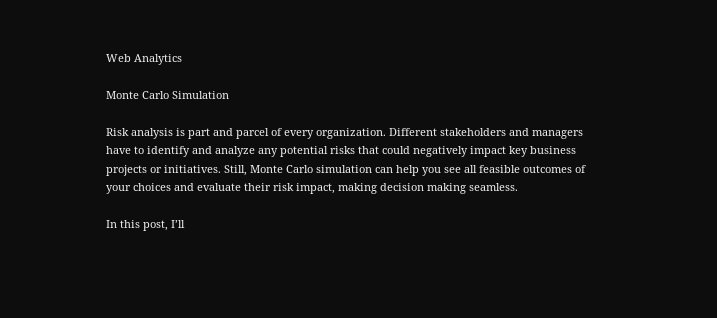Web Analytics

Monte Carlo Simulation

Risk analysis is part and parcel of every organization. Different stakeholders and managers have to identify and analyze any potential risks that could negatively impact key business projects or initiatives. Still, Monte Carlo simulation can help you see all feasible outcomes of your choices and evaluate their risk impact, making decision making seamless.

In this post, I’ll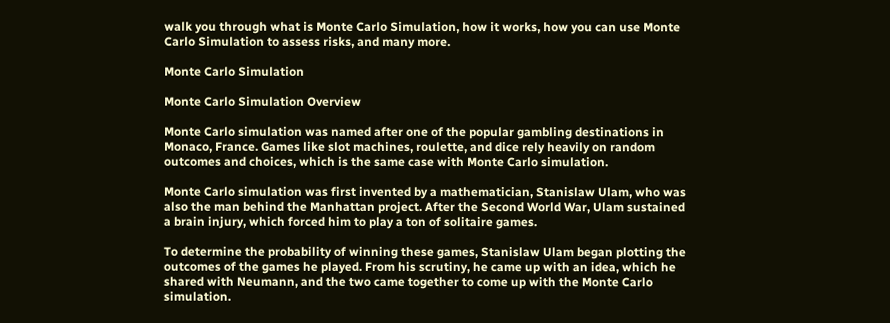walk you through what is Monte Carlo Simulation, how it works, how you can use Monte Carlo Simulation to assess risks, and many more.

Monte Carlo Simulation

Monte Carlo Simulation Overview

Monte Carlo simulation was named after one of the popular gambling destinations in Monaco, France. Games like slot machines, roulette, and dice rely heavily on random outcomes and choices, which is the same case with Monte Carlo simulation.

Monte Carlo simulation was first invented by a mathematician, Stanislaw Ulam, who was also the man behind the Manhattan project. After the Second World War, Ulam sustained a brain injury, which forced him to play a ton of solitaire games.

To determine the probability of winning these games, Stanislaw Ulam began plotting the outcomes of the games he played. From his scrutiny, he came up with an idea, which he shared with Neumann, and the two came together to come up with the Monte Carlo simulation.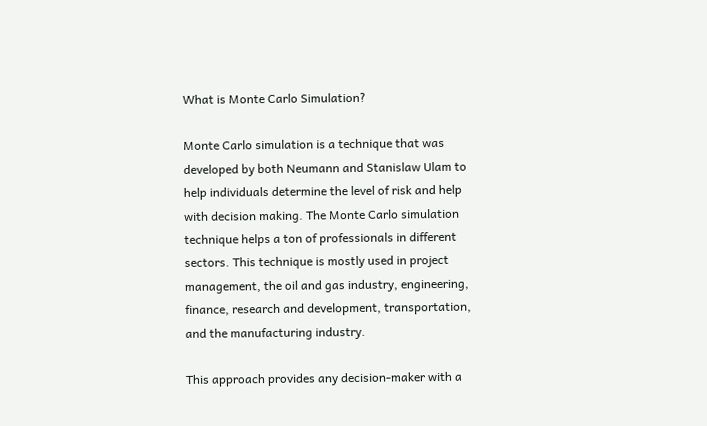What is Monte Carlo Simulation?

Monte Carlo simulation is a technique that was developed by both Neumann and Stanislaw Ulam to help individuals determine the level of risk and help with decision making. The Monte Carlo simulation technique helps a ton of professionals in different sectors. This technique is mostly used in project management, the oil and gas industry, engineering, finance, research and development, transportation, and the manufacturing industry.

This approach provides any decision-maker with a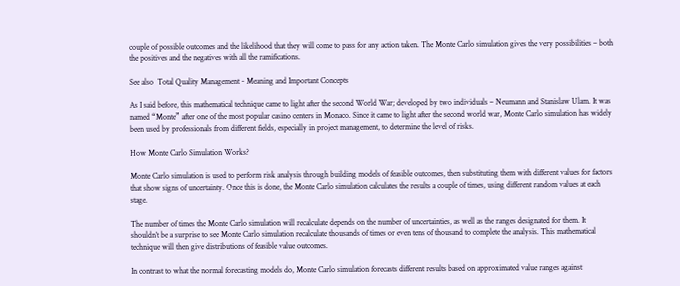couple of possible outcomes and the likelihood that they will come to pass for any action taken. The Monte Carlo simulation gives the very possibilities – both the positives and the negatives with all the ramifications.

See also  Total Quality Management - Meaning and Important Concepts

As I said before, this mathematical technique came to light after the second World War; developed by two individuals – Neumann and Stanislaw Ulam. It was named “Monte” after one of the most popular casino centers in Monaco. Since it came to light after the second world war, Monte Carlo simulation has widely been used by professionals from different fields, especially in project management, to determine the level of risks.

How Monte Carlo Simulation Works?

Monte Carlo simulation is used to perform risk analysis through building models of feasible outcomes, then substituting them with different values for factors that show signs of uncertainty. Once this is done, the Monte Carlo simulation calculates the results a couple of times, using different random values at each stage.

The number of times the Monte Carlo simulation will recalculate depends on the number of uncertainties, as well as the ranges designated for them. It shouldn’t be a surprise to see Monte Carlo simulation recalculate thousands of times or even tens of thousand to complete the analysis. This mathematical technique will then give distributions of feasible value outcomes.

In contrast to what the normal forecasting models do, Monte Carlo simulation forecasts different results based on approximated value ranges against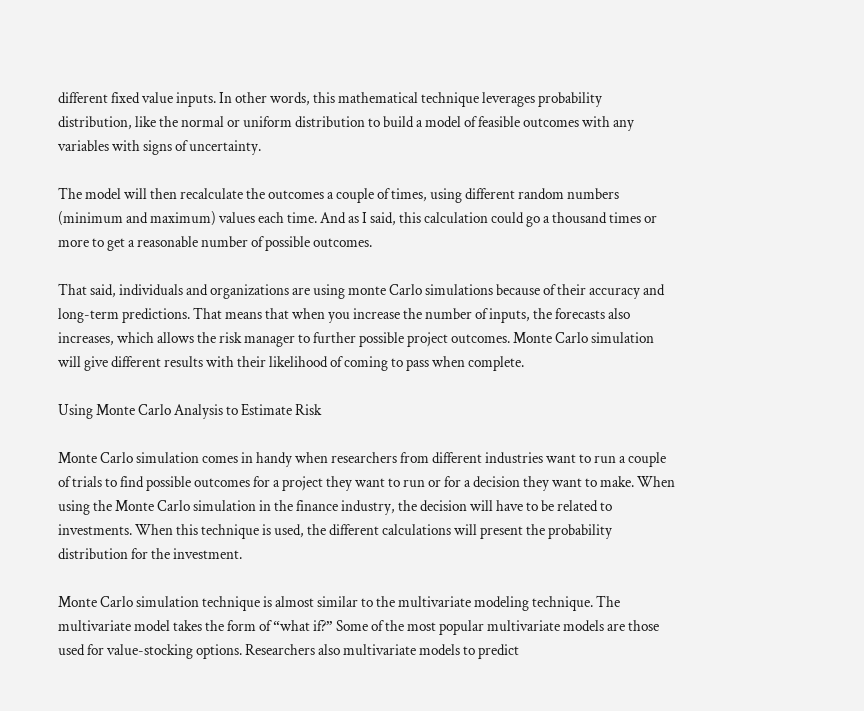different fixed value inputs. In other words, this mathematical technique leverages probability distribution, like the normal or uniform distribution to build a model of feasible outcomes with any variables with signs of uncertainty.

The model will then recalculate the outcomes a couple of times, using different random numbers (minimum and maximum) values each time. And as I said, this calculation could go a thousand times or more to get a reasonable number of possible outcomes.

That said, individuals and organizations are using monte Carlo simulations because of their accuracy and long-term predictions. That means that when you increase the number of inputs, the forecasts also increases, which allows the risk manager to further possible project outcomes. Monte Carlo simulation will give different results with their likelihood of coming to pass when complete.

Using Monte Carlo Analysis to Estimate Risk

Monte Carlo simulation comes in handy when researchers from different industries want to run a couple of trials to find possible outcomes for a project they want to run or for a decision they want to make. When using the Monte Carlo simulation in the finance industry, the decision will have to be related to investments. When this technique is used, the different calculations will present the probability distribution for the investment.

Monte Carlo simulation technique is almost similar to the multivariate modeling technique. The multivariate model takes the form of “what if?” Some of the most popular multivariate models are those used for value-stocking options. Researchers also multivariate models to predict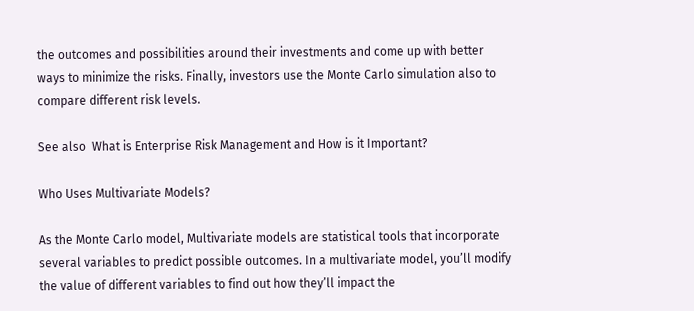the outcomes and possibilities around their investments and come up with better ways to minimize the risks. Finally, investors use the Monte Carlo simulation also to compare different risk levels.

See also  What is Enterprise Risk Management and How is it Important?

Who Uses Multivariate Models?

As the Monte Carlo model, Multivariate models are statistical tools that incorporate several variables to predict possible outcomes. In a multivariate model, you’ll modify the value of different variables to find out how they’ll impact the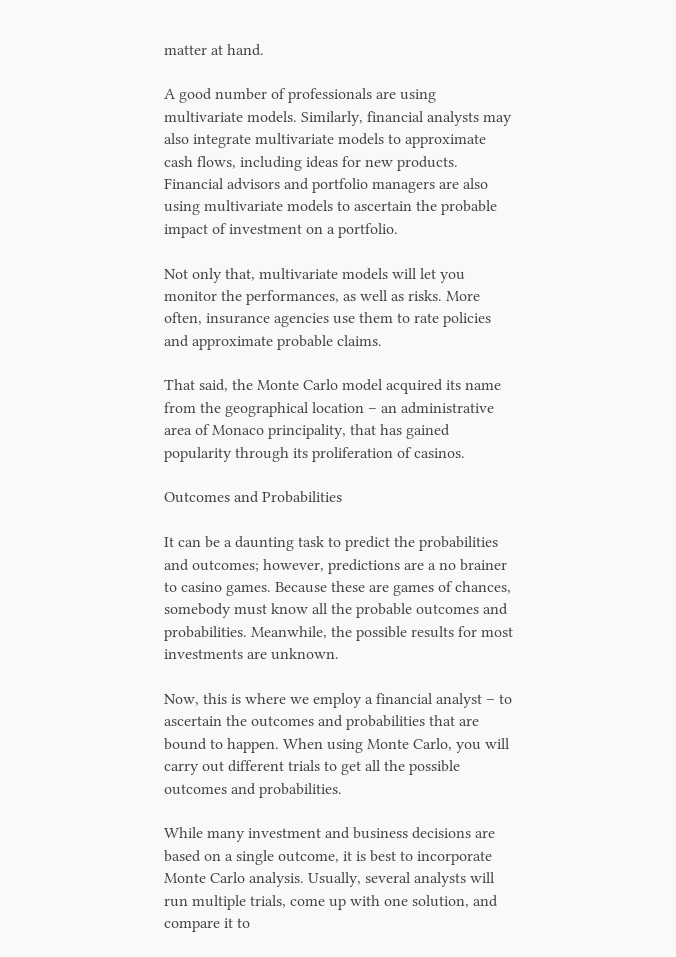matter at hand.

A good number of professionals are using multivariate models. Similarly, financial analysts may also integrate multivariate models to approximate cash flows, including ideas for new products. Financial advisors and portfolio managers are also using multivariate models to ascertain the probable impact of investment on a portfolio.

Not only that, multivariate models will let you monitor the performances, as well as risks. More often, insurance agencies use them to rate policies and approximate probable claims.

That said, the Monte Carlo model acquired its name from the geographical location – an administrative area of Monaco principality, that has gained popularity through its proliferation of casinos.

Outcomes and Probabilities

It can be a daunting task to predict the probabilities and outcomes; however, predictions are a no brainer to casino games. Because these are games of chances, somebody must know all the probable outcomes and probabilities. Meanwhile, the possible results for most investments are unknown.

Now, this is where we employ a financial analyst – to ascertain the outcomes and probabilities that are bound to happen. When using Monte Carlo, you will carry out different trials to get all the possible outcomes and probabilities.

While many investment and business decisions are based on a single outcome, it is best to incorporate Monte Carlo analysis. Usually, several analysts will run multiple trials, come up with one solution, and compare it to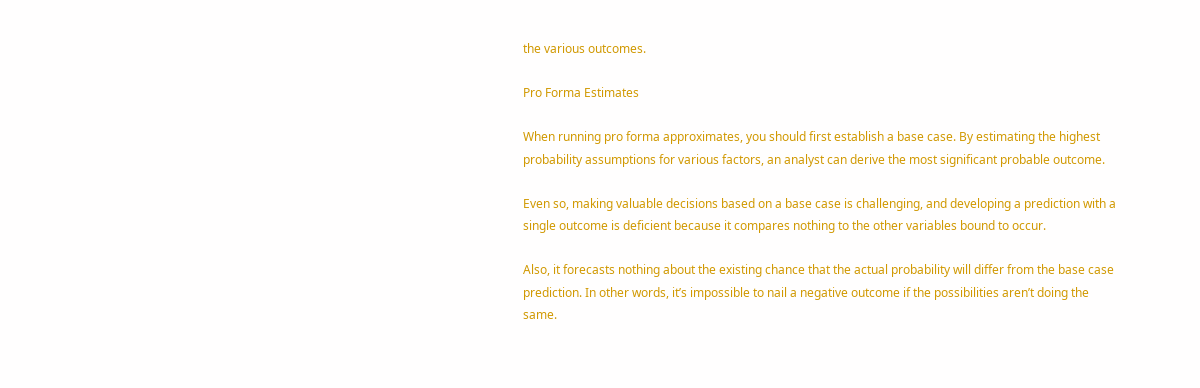the various outcomes.

Pro Forma Estimates

When running pro forma approximates, you should first establish a base case. By estimating the highest probability assumptions for various factors, an analyst can derive the most significant probable outcome.

Even so, making valuable decisions based on a base case is challenging, and developing a prediction with a single outcome is deficient because it compares nothing to the other variables bound to occur.

Also, it forecasts nothing about the existing chance that the actual probability will differ from the base case prediction. In other words, it’s impossible to nail a negative outcome if the possibilities aren’t doing the same.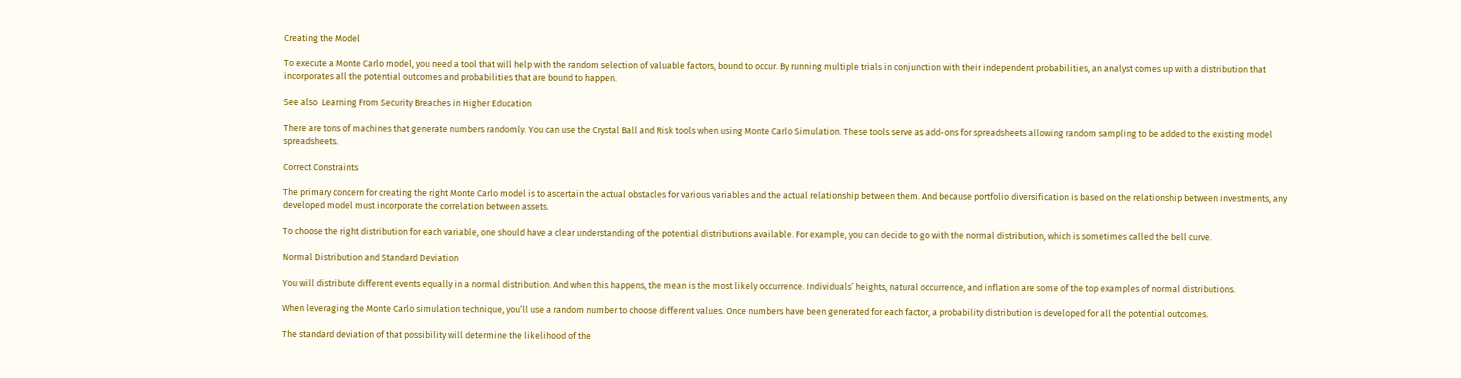Creating the Model

To execute a Monte Carlo model, you need a tool that will help with the random selection of valuable factors, bound to occur. By running multiple trials in conjunction with their independent probabilities, an analyst comes up with a distribution that incorporates all the potential outcomes and probabilities that are bound to happen.

See also  Learning From Security Breaches in Higher Education

There are tons of machines that generate numbers randomly. You can use the Crystal Ball and Risk tools when using Monte Carlo Simulation. These tools serve as add-ons for spreadsheets allowing random sampling to be added to the existing model spreadsheets.

Correct Constraints

The primary concern for creating the right Monte Carlo model is to ascertain the actual obstacles for various variables and the actual relationship between them. And because portfolio diversification is based on the relationship between investments, any developed model must incorporate the correlation between assets.

To choose the right distribution for each variable, one should have a clear understanding of the potential distributions available. For example, you can decide to go with the normal distribution, which is sometimes called the bell curve.

Normal Distribution and Standard Deviation

You will distribute different events equally in a normal distribution. And when this happens, the mean is the most likely occurrence. Individuals’ heights, natural occurrence, and inflation are some of the top examples of normal distributions.

When leveraging the Monte Carlo simulation technique, you’ll use a random number to choose different values. Once numbers have been generated for each factor, a probability distribution is developed for all the potential outcomes.

The standard deviation of that possibility will determine the likelihood of the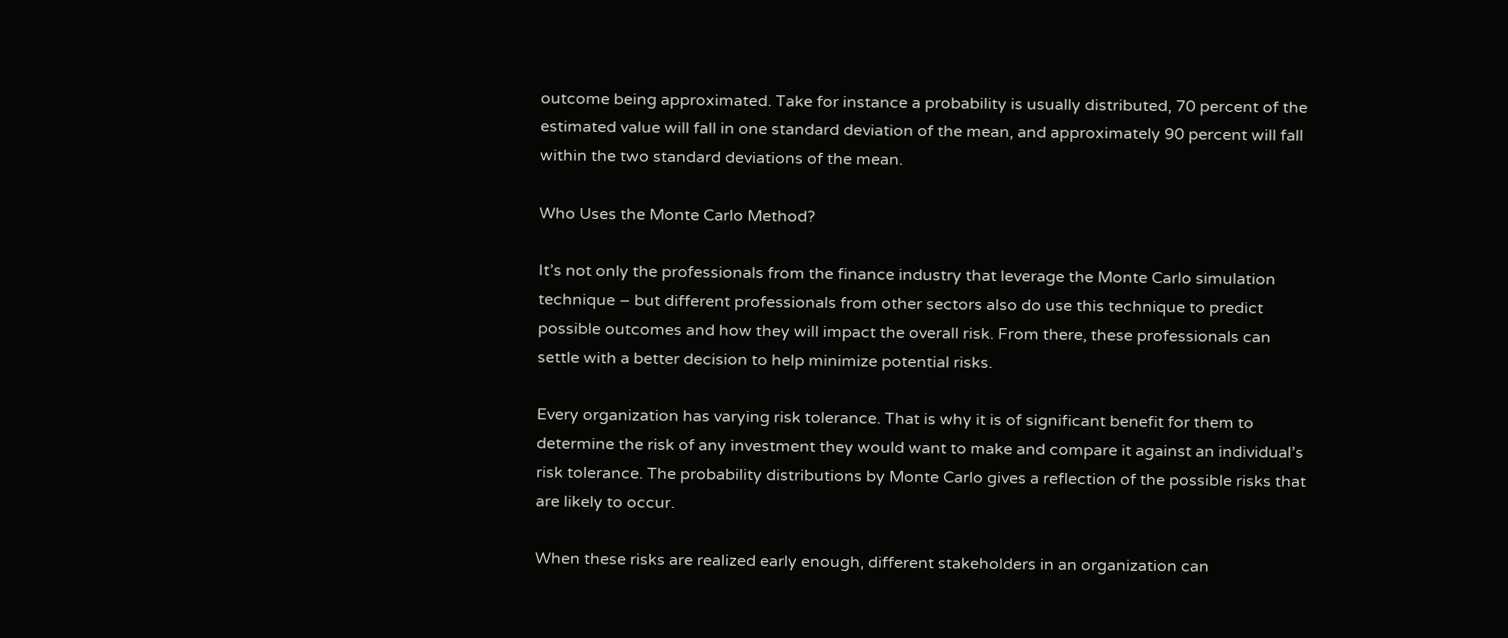outcome being approximated. Take for instance a probability is usually distributed, 70 percent of the estimated value will fall in one standard deviation of the mean, and approximately 90 percent will fall within the two standard deviations of the mean.

Who Uses the Monte Carlo Method?

It’s not only the professionals from the finance industry that leverage the Monte Carlo simulation technique – but different professionals from other sectors also do use this technique to predict possible outcomes and how they will impact the overall risk. From there, these professionals can settle with a better decision to help minimize potential risks.

Every organization has varying risk tolerance. That is why it is of significant benefit for them to determine the risk of any investment they would want to make and compare it against an individual’s risk tolerance. The probability distributions by Monte Carlo gives a reflection of the possible risks that are likely to occur.

When these risks are realized early enough, different stakeholders in an organization can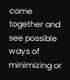come together and see possible ways of minimizing or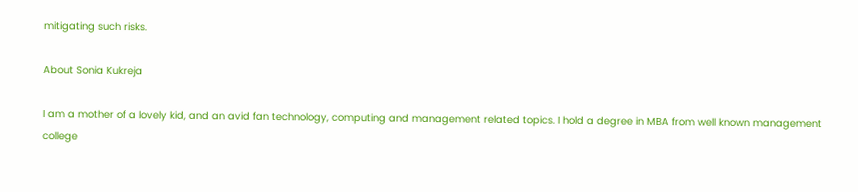mitigating such risks.

About Sonia Kukreja

I am a mother of a lovely kid, and an avid fan technology, computing and management related topics. I hold a degree in MBA from well known management college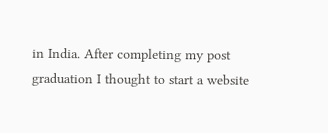in India. After completing my post graduation I thought to start a website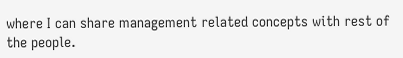where I can share management related concepts with rest of the people.